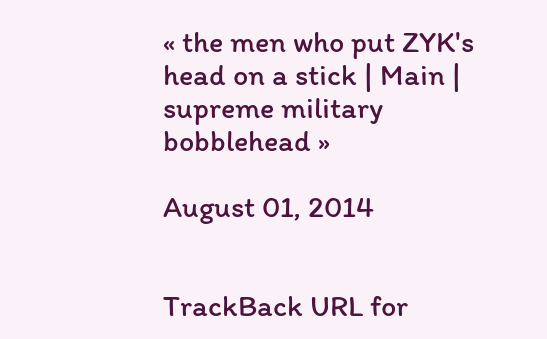« the men who put ZYK's head on a stick | Main | supreme military bobblehead »

August 01, 2014


TrackBack URL for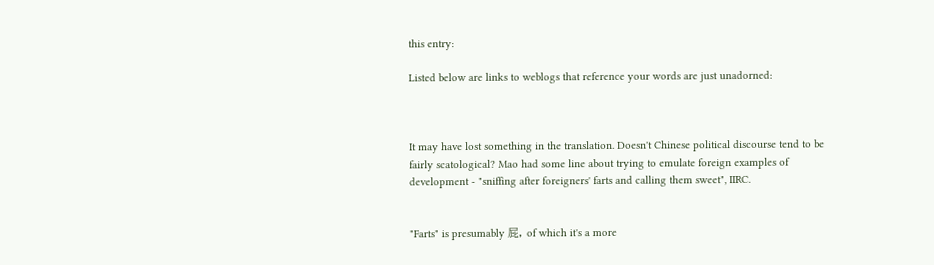this entry:

Listed below are links to weblogs that reference your words are just unadorned:



It may have lost something in the translation. Doesn't Chinese political discourse tend to be fairly scatological? Mao had some line about trying to emulate foreign examples of development - "sniffing after foreigners' farts and calling them sweet", IIRC.


"Farts" is presumably 屁, of which it's a more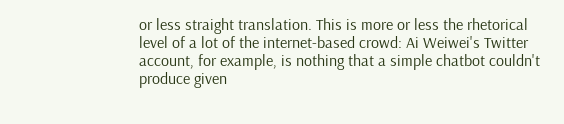or less straight translation. This is more or less the rhetorical level of a lot of the internet-based crowd: Ai Weiwei's Twitter account, for example, is nothing that a simple chatbot couldn't produce given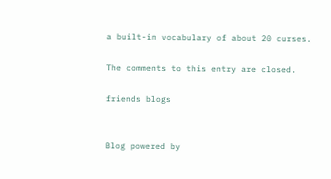a built-in vocabulary of about 20 curses.

The comments to this entry are closed.

friends blogs


Blog powered by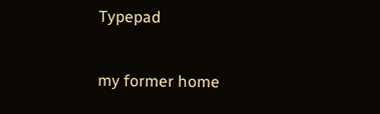Typepad

my former home